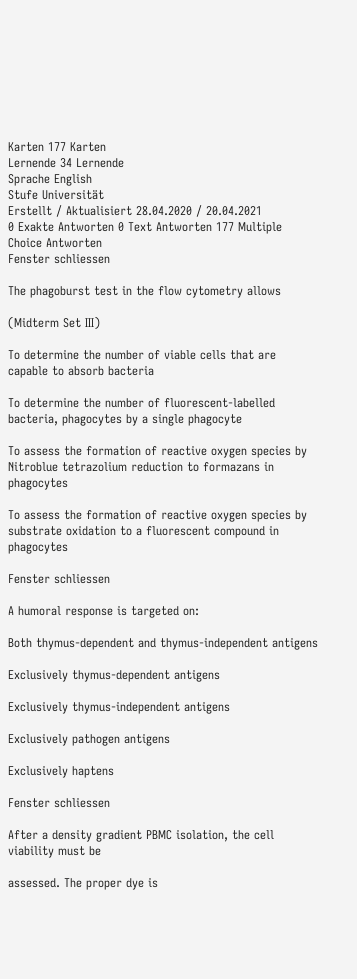Karten 177 Karten
Lernende 34 Lernende
Sprache English
Stufe Universität
Erstellt / Aktualisiert 28.04.2020 / 20.04.2021
0 Exakte Antworten 0 Text Antworten 177 Multiple Choice Antworten
Fenster schliessen

The phagoburst test in the flow cytometry allows

(Midterm Set III)

To determine the number of viable cells that are capable to absorb bacteria

To determine the number of fluorescent-labelled bacteria, phagocytes by a single phagocyte

To assess the formation of reactive oxygen species by Nitroblue tetrazolium reduction to formazans in phagocytes

To assess the formation of reactive oxygen species by substrate oxidation to a fluorescent compound in phagocytes

Fenster schliessen

A humoral response is targeted on:

Both thymus-dependent and thymus-independent antigens

Exclusively thymus-dependent antigens

Exclusively thymus-independent antigens

Exclusively pathogen antigens

Exclusively haptens

Fenster schliessen

After a density gradient PBMC isolation, the cell viability must be

assessed. The proper dye is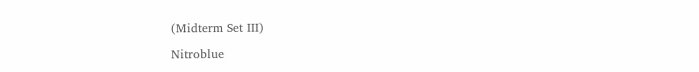(Midterm Set III)

Nitroblue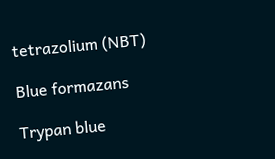tetrazolium (NBT)

Blue formazans

Trypan blue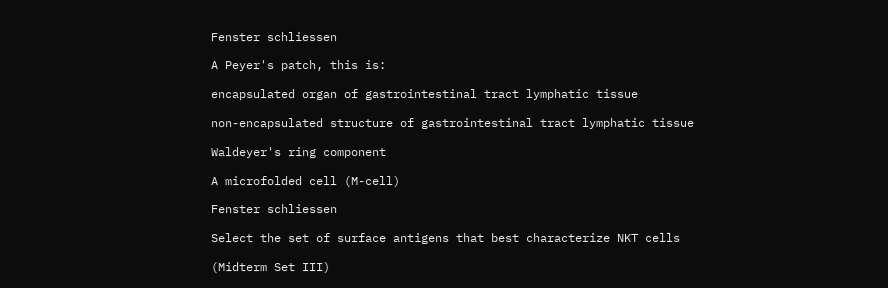Fenster schliessen

A Peyer's patch, this is:

encapsulated organ of gastrointestinal tract lymphatic tissue

non-encapsulated structure of gastrointestinal tract lymphatic tissue

Waldeyer's ring component

A microfolded cell (M-cell)

Fenster schliessen

Select the set of surface antigens that best characterize NKT cells

(Midterm Set III)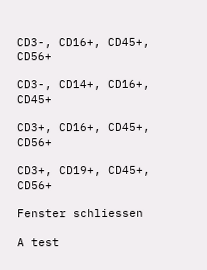CD3-, CD16+, CD45+, CD56+

CD3-, CD14+, CD16+, CD45+

CD3+, CD16+, CD45+, CD56+

CD3+, CD19+, CD45+, CD56+

Fenster schliessen

A test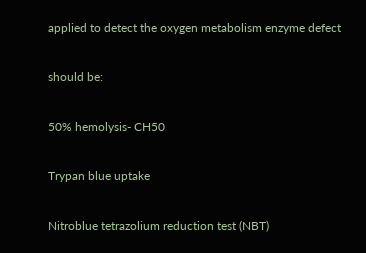applied to detect the oxygen metabolism enzyme defect

should be:

50% hemolysis- CH50

Trypan blue uptake

Nitroblue tetrazolium reduction test (NBT)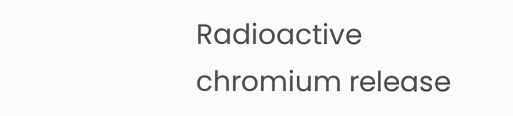Radioactive chromium release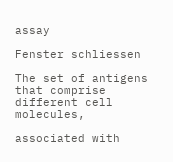assay

Fenster schliessen

The set of antigens that comprise different cell molecules,

associated with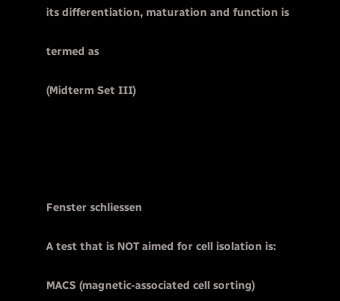its differentiation, maturation and function is

termed as

(Midterm Set III)





Fenster schliessen

A test that is NOT aimed for cell isolation is:

MACS (magnetic-associated cell sorting)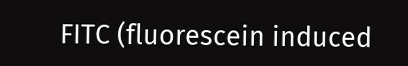FITC (fluorescein induced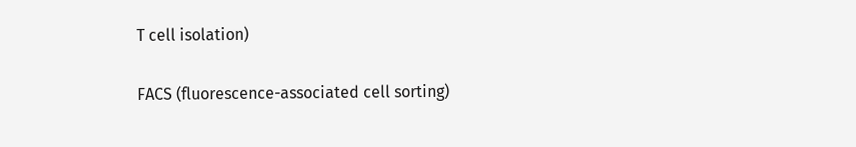T cell isolation)

FACS (fluorescence-associated cell sorting)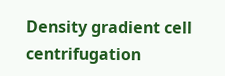Density gradient cell centrifugation